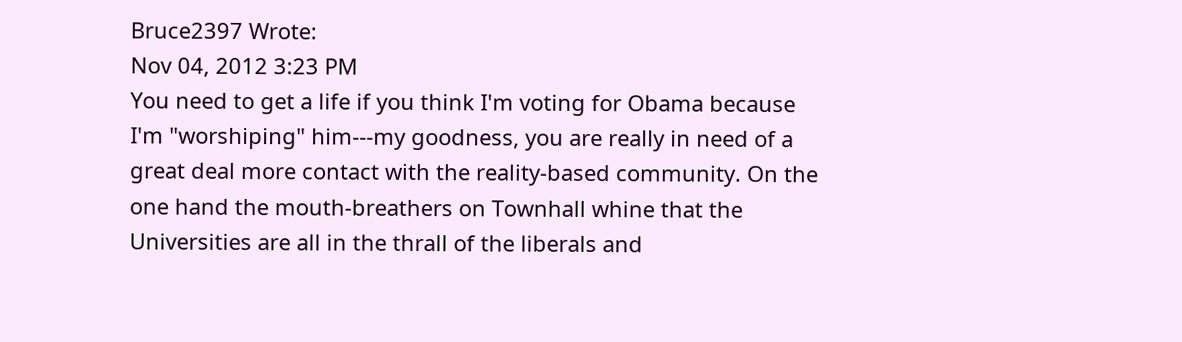Bruce2397 Wrote:
Nov 04, 2012 3:23 PM
You need to get a life if you think I'm voting for Obama because I'm "worshiping" him---my goodness, you are really in need of a great deal more contact with the reality-based community. On the one hand the mouth-breathers on Townhall whine that the Universities are all in the thrall of the liberals and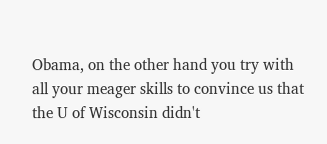Obama, on the other hand you try with all your meager skills to convince us that the U of Wisconsin didn't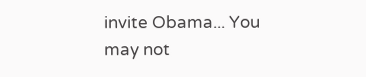invite Obama... You may not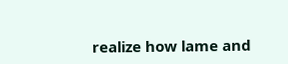realize how lame and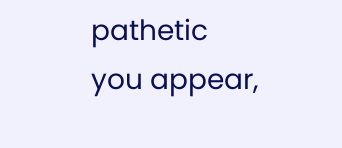pathetic you appear,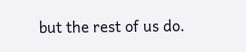but the rest of us do.